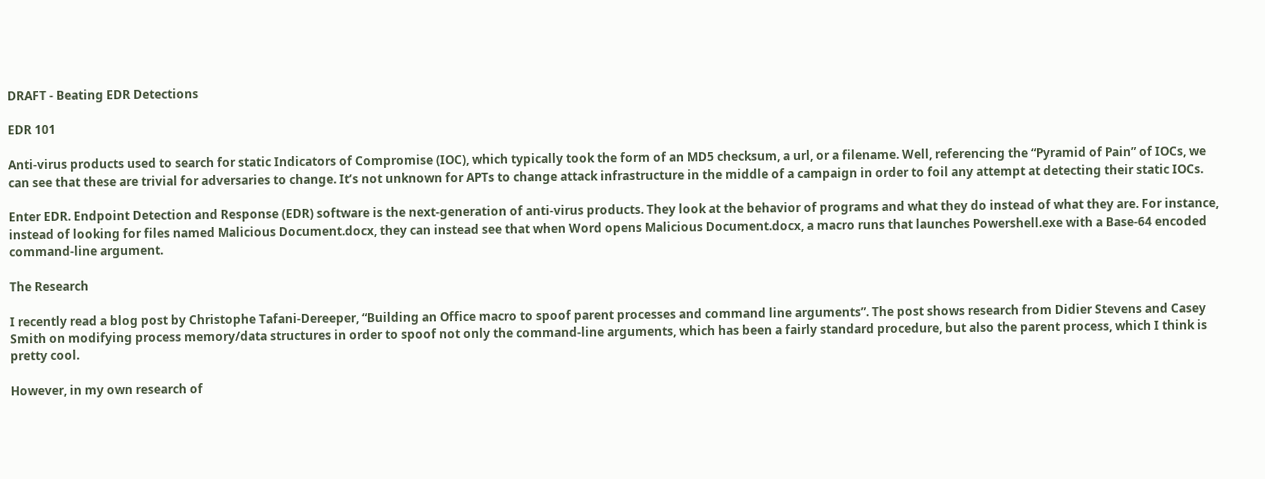DRAFT - Beating EDR Detections

EDR 101

Anti-virus products used to search for static Indicators of Compromise (IOC), which typically took the form of an MD5 checksum, a url, or a filename. Well, referencing the “Pyramid of Pain” of IOCs, we can see that these are trivial for adversaries to change. It’s not unknown for APTs to change attack infrastructure in the middle of a campaign in order to foil any attempt at detecting their static IOCs.

Enter EDR. Endpoint Detection and Response (EDR) software is the next-generation of anti-virus products. They look at the behavior of programs and what they do instead of what they are. For instance, instead of looking for files named Malicious Document.docx, they can instead see that when Word opens Malicious Document.docx, a macro runs that launches Powershell.exe with a Base-64 encoded command-line argument.

The Research

I recently read a blog post by Christophe Tafani-Dereeper, “Building an Office macro to spoof parent processes and command line arguments”. The post shows research from Didier Stevens and Casey Smith on modifying process memory/data structures in order to spoof not only the command-line arguments, which has been a fairly standard procedure, but also the parent process, which I think is pretty cool.

However, in my own research of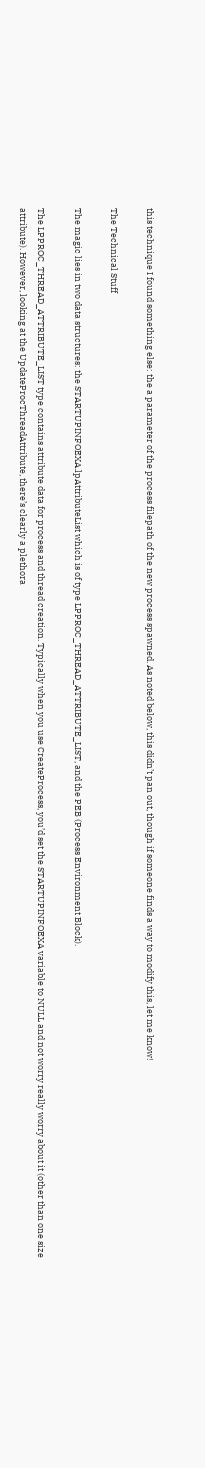this technique I found something else: the a parameter of the process filepath of the new process spawned. As noted below, this didn’t pan out, though if someone finds a way to modify this, let me know!

The Technical Stuff

The magic lies in two data structures: the STARTUPINFOEXA.lpAttributeList which is of type LPPROC_THREAD_ATTRIBUTE_LIST, and the PEB (Process Environment Block).

The LPPROC_THREAD_ATTRIBUTE_LIST type contains attribute data for process and thread creation. Typically when you use CreateProcess, you’d set the STARTUPINFOEXA variable to NULL and not worry really worry about it (other than one size attribute). However, looking at the UpdateProcThreadAttribute, there’s clearly a plethora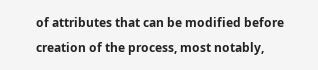of attributes that can be modified before creation of the process, most notably,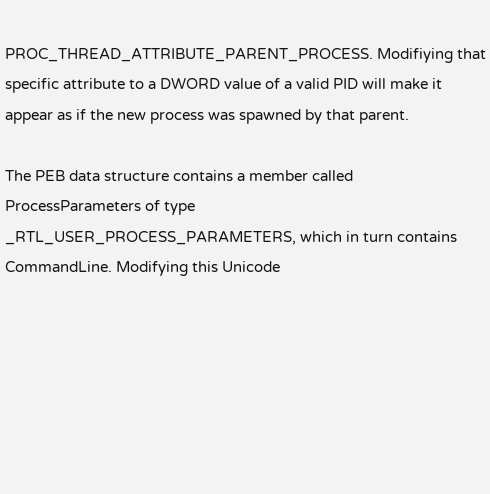PROC_THREAD_ATTRIBUTE_PARENT_PROCESS. Modifiying that specific attribute to a DWORD value of a valid PID will make it appear as if the new process was spawned by that parent.

The PEB data structure contains a member called ProcessParameters of type _RTL_USER_PROCESS_PARAMETERS, which in turn contains CommandLine. Modifying this Unicode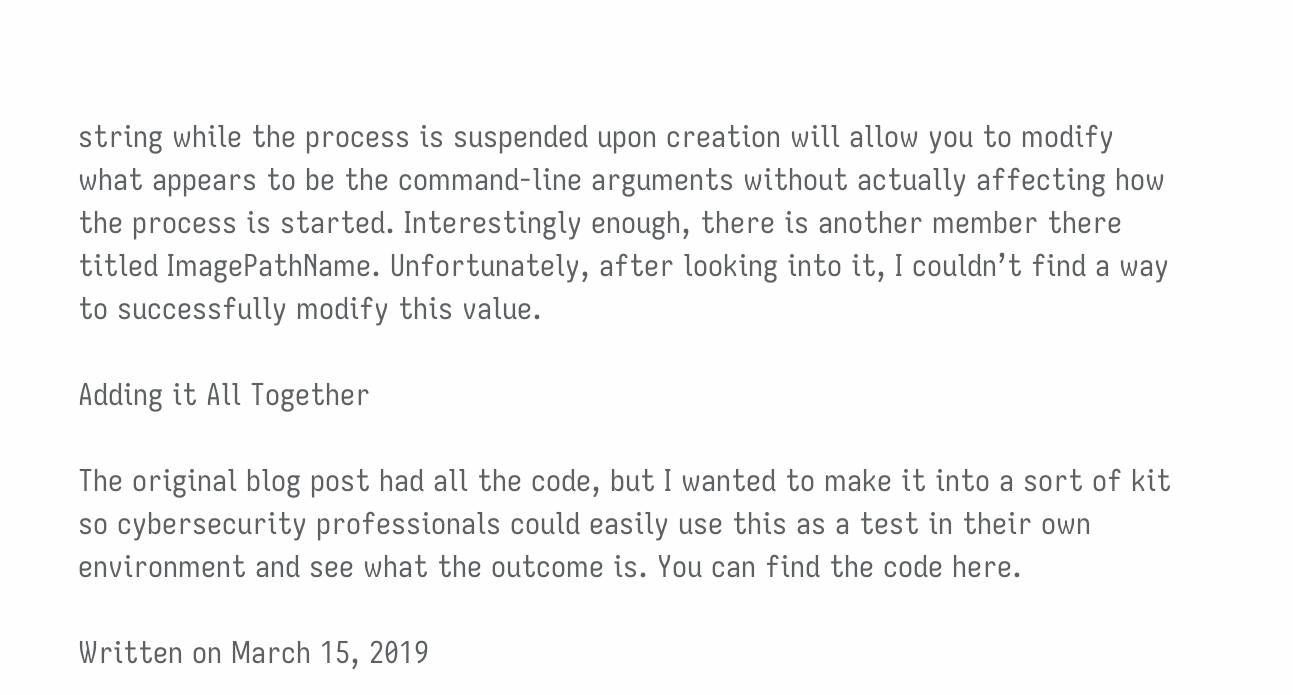string while the process is suspended upon creation will allow you to modify what appears to be the command-line arguments without actually affecting how the process is started. Interestingly enough, there is another member there titled ImagePathName. Unfortunately, after looking into it, I couldn’t find a way to successfully modify this value.

Adding it All Together

The original blog post had all the code, but I wanted to make it into a sort of kit so cybersecurity professionals could easily use this as a test in their own environment and see what the outcome is. You can find the code here.

Written on March 15, 2019